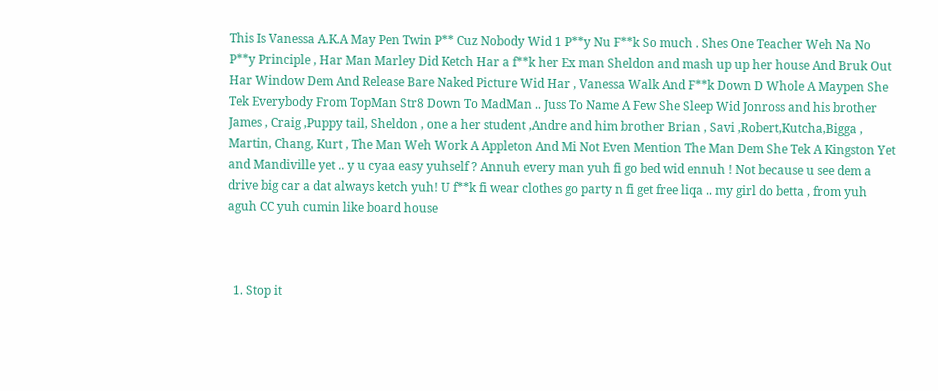This Is Vanessa A.K.A May Pen Twin P** Cuz Nobody Wid 1 P**y Nu F**k So much . Shes One Teacher Weh Na No P**y Principle , Har Man Marley Did Ketch Har a f**k her Ex man Sheldon and mash up up her house And Bruk Out Har Window Dem And Release Bare Naked Picture Wid Har , Vanessa Walk And F**k Down D Whole A Maypen She Tek Everybody From TopMan Str8 Down To MadMan .. Juss To Name A Few She Sleep Wid Jonross and his brother James , Craig ,Puppy tail, Sheldon , one a her student ,Andre and him brother Brian , Savi ,Robert,Kutcha,Bigga , Martin, Chang, Kurt , The Man Weh Work A Appleton And Mi Not Even Mention The Man Dem She Tek A Kingston Yet and Mandiville yet .. y u cyaa easy yuhself ? Annuh every man yuh fi go bed wid ennuh ! Not because u see dem a drive big car a dat always ketch yuh! U f**k fi wear clothes go party n fi get free liqa .. my girl do betta , from yuh aguh CC yuh cumin like board house



  1. Stop it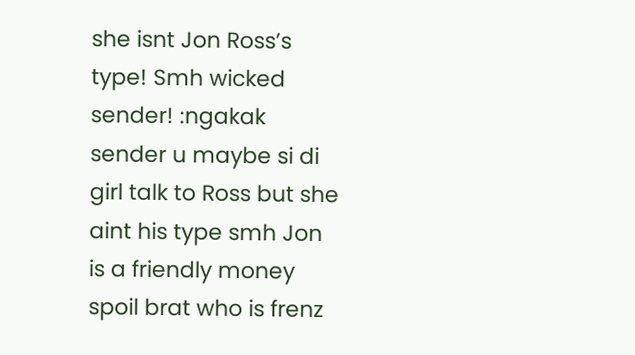she isnt Jon Ross’s type! Smh wicked sender! :ngakak sender u maybe si di girl talk to Ross but she aint his type smh Jon is a friendly money spoil brat who is frenz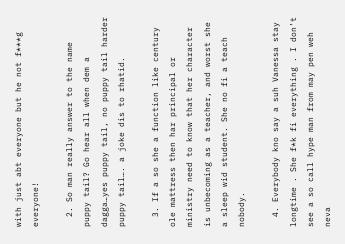with just abt everyone but he not f***g everyone!

  2. So man really answer to the name puppy tail? Go hear all when dem a dagga…yes puppy tail, no puppy tail harder puppy tail…. a joke dis to rhatid.

  3. If a so she a function like century ole mattress then har principal or ministry need to know that her character is unbecoming as a teacher, and worst she a sleep wid student. She no fi a teach nobody.

  4. Everybody kno say a suh Vanessa stay longtime . She f*k fi everything . I don’t see a so call hype man from may pen weh neva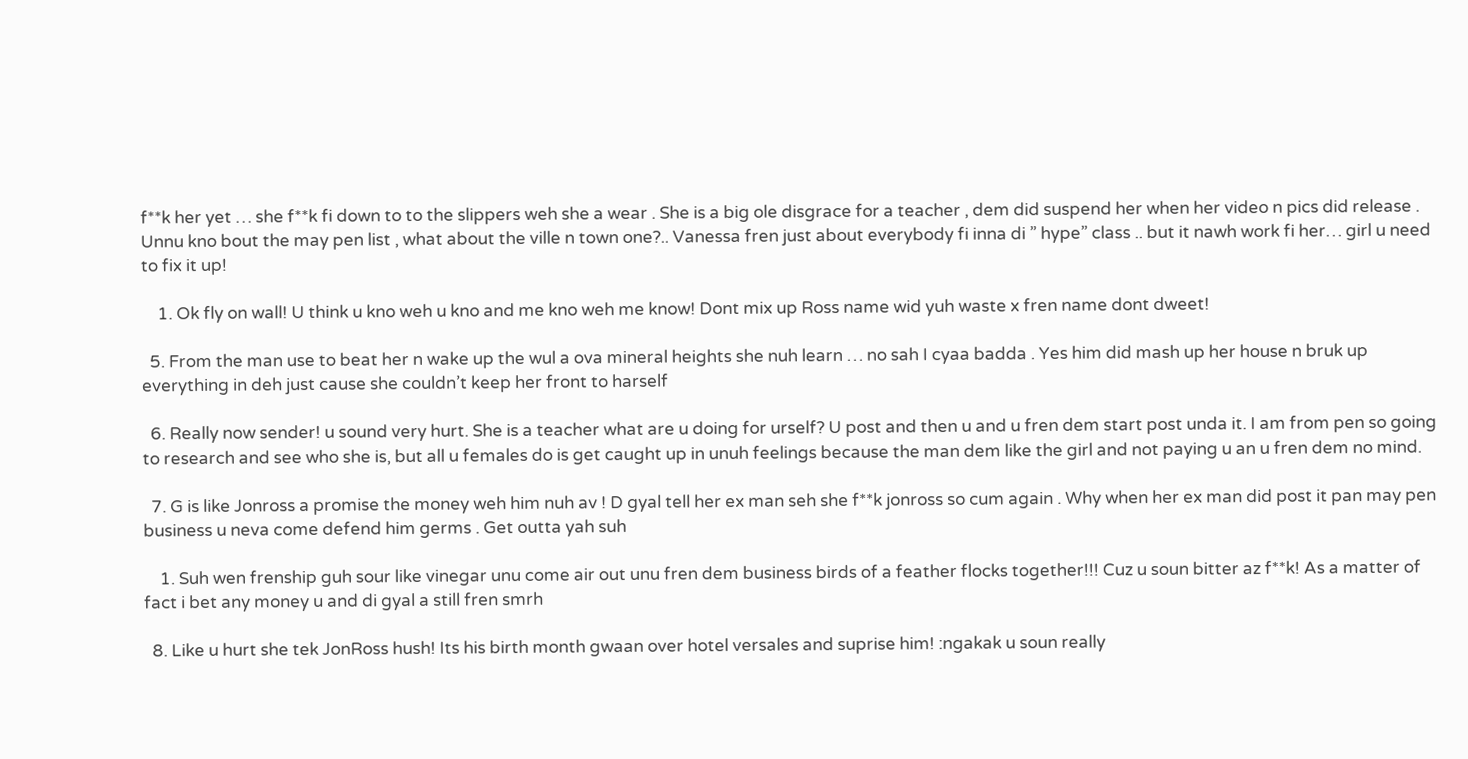f**k her yet … she f**k fi down to to the slippers weh she a wear . She is a big ole disgrace for a teacher , dem did suspend her when her video n pics did release . Unnu kno bout the may pen list , what about the ville n town one?.. Vanessa fren just about everybody fi inna di ” hype” class .. but it nawh work fi her… girl u need to fix it up!

    1. Ok fly on wall! U think u kno weh u kno and me kno weh me know! Dont mix up Ross name wid yuh waste x fren name dont dweet!

  5. From the man use to beat her n wake up the wul a ova mineral heights she nuh learn … no sah I cyaa badda . Yes him did mash up her house n bruk up everything in deh just cause she couldn’t keep her front to harself

  6. Really now sender! u sound very hurt. She is a teacher what are u doing for urself? U post and then u and u fren dem start post unda it. I am from pen so going to research and see who she is, but all u females do is get caught up in unuh feelings because the man dem like the girl and not paying u an u fren dem no mind.

  7. G is like Jonross a promise the money weh him nuh av ! D gyal tell her ex man seh she f**k jonross so cum again . Why when her ex man did post it pan may pen business u neva come defend him germs . Get outta yah suh

    1. Suh wen frenship guh sour like vinegar unu come air out unu fren dem business birds of a feather flocks together!!! Cuz u soun bitter az f**k! As a matter of fact i bet any money u and di gyal a still fren smrh

  8. Like u hurt she tek JonRoss hush! Its his birth month gwaan over hotel versales and suprise him! :ngakak u soun really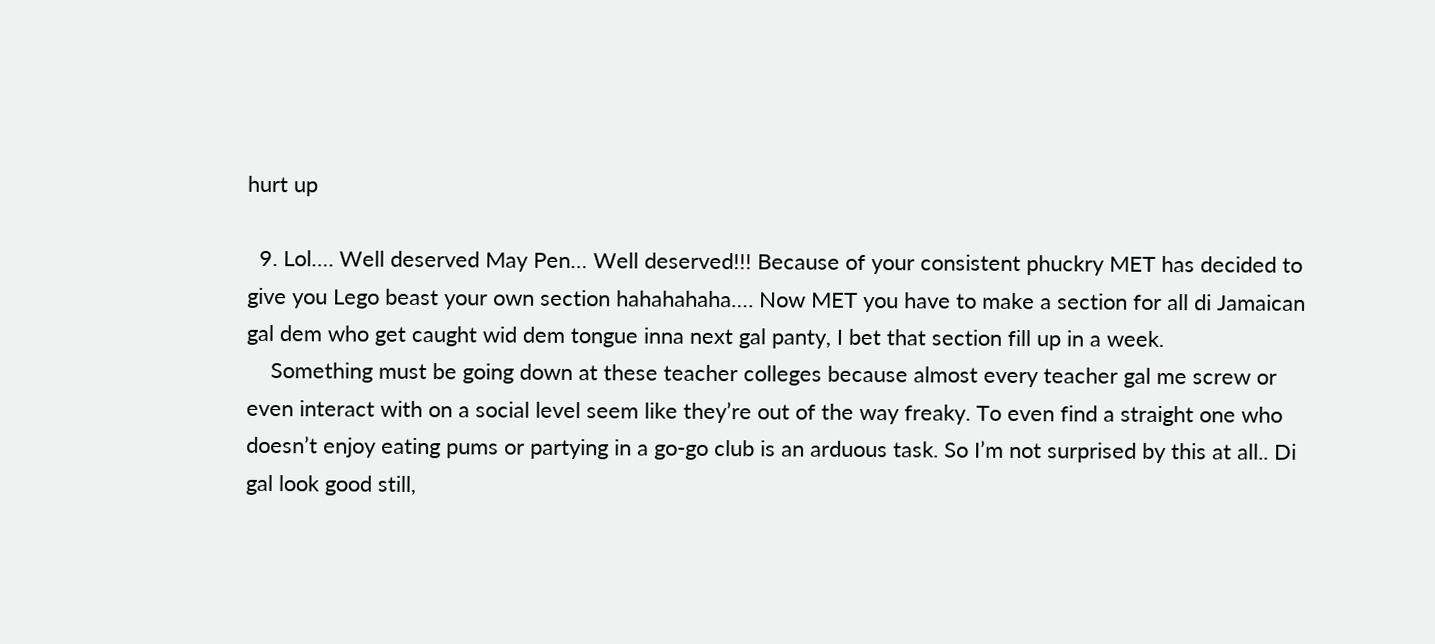hurt up

  9. Lol…. Well deserved May Pen… Well deserved!!! Because of your consistent phuckry MET has decided to give you Lego beast your own section hahahahaha…. Now MET you have to make a section for all di Jamaican gal dem who get caught wid dem tongue inna next gal panty, I bet that section fill up in a week.
    Something must be going down at these teacher colleges because almost every teacher gal me screw or even interact with on a social level seem like they’re out of the way freaky. To even find a straight one who doesn’t enjoy eating pums or partying in a go-go club is an arduous task. So I’m not surprised by this at all.. Di gal look good still,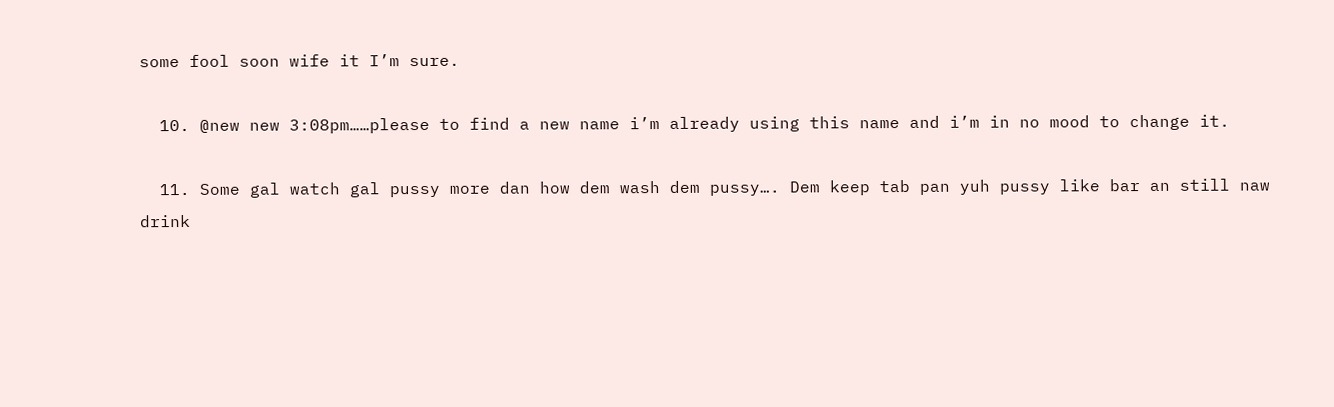some fool soon wife it I’m sure.

  10. @new new 3:08pm……please to find a new name i’m already using this name and i’m in no mood to change it.

  11. Some gal watch gal pussy more dan how dem wash dem pussy…. Dem keep tab pan yuh pussy like bar an still naw drink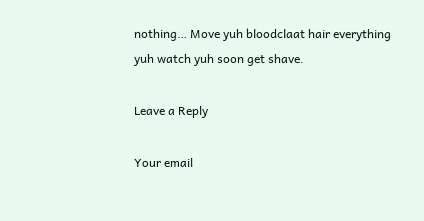nothing… Move yuh bloodclaat hair everything yuh watch yuh soon get shave.

Leave a Reply

Your email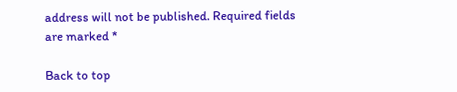address will not be published. Required fields are marked *

Back to top